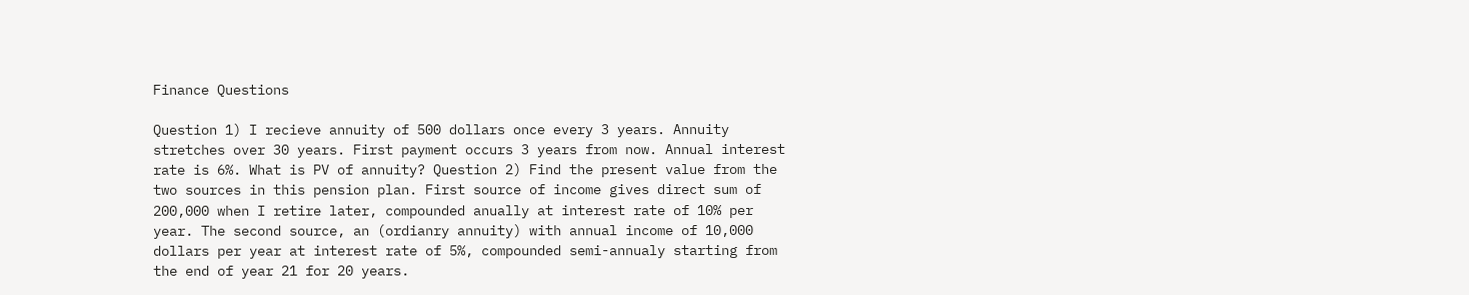Finance Questions

Question 1) I recieve annuity of 500 dollars once every 3 years. Annuity stretches over 30 years. First payment occurs 3 years from now. Annual interest rate is 6%. What is PV of annuity? Question 2) Find the present value from the two sources in this pension plan. First source of income gives direct sum of 200,000 when I retire later, compounded anually at interest rate of 10% per year. The second source, an (ordianry annuity) with annual income of 10,000 dollars per year at interest rate of 5%, compounded semi-annualy starting from the end of year 21 for 20 years.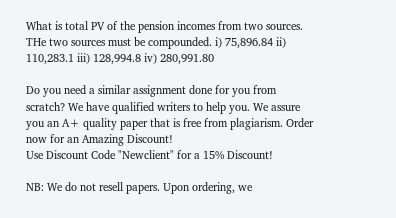What is total PV of the pension incomes from two sources. THe two sources must be compounded. i) 75,896.84 ii) 110,283.1 iii) 128,994.8 iv) 280,991.80

Do you need a similar assignment done for you from scratch? We have qualified writers to help you. We assure you an A+ quality paper that is free from plagiarism. Order now for an Amazing Discount!
Use Discount Code "Newclient" for a 15% Discount!

NB: We do not resell papers. Upon ordering, we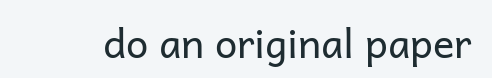do an original paper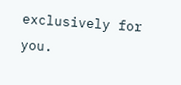exclusively for you.